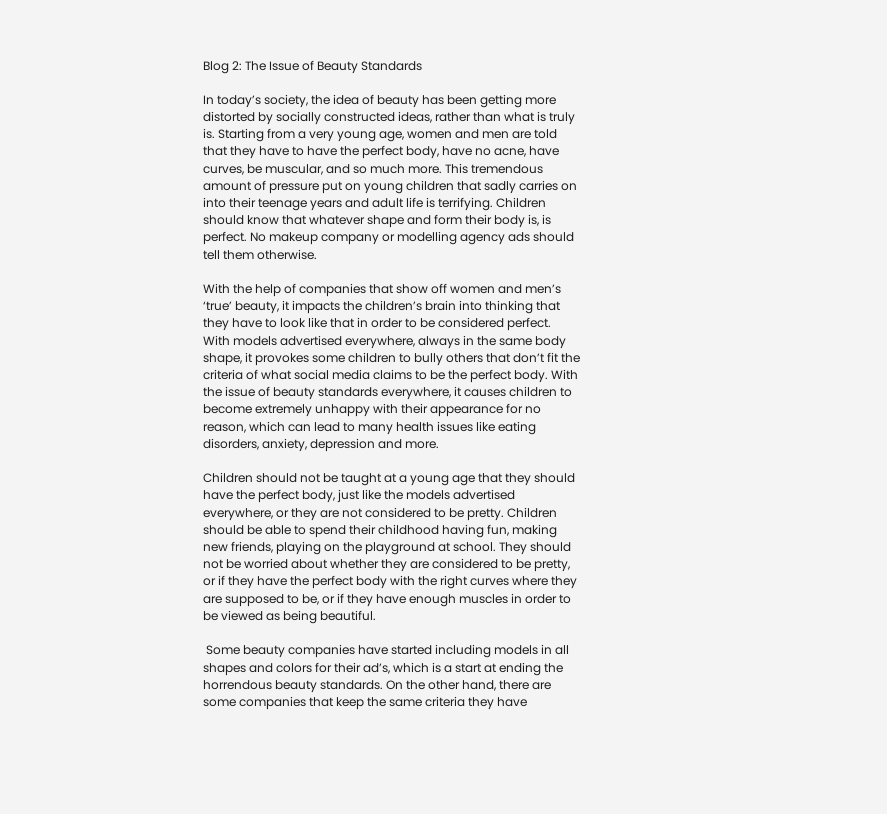Blog 2: The Issue of Beauty Standards

In today’s society, the idea of beauty has been getting more distorted by socially constructed ideas, rather than what is truly is. Starting from a very young age, women and men are told that they have to have the perfect body, have no acne, have curves, be muscular, and so much more. This tremendous amount of pressure put on young children that sadly carries on into their teenage years and adult life is terrifying. Children should know that whatever shape and form their body is, is perfect. No makeup company or modelling agency ads should tell them otherwise.

With the help of companies that show off women and men’s ‘true’ beauty, it impacts the children’s brain into thinking that they have to look like that in order to be considered perfect. With models advertised everywhere, always in the same body shape, it provokes some children to bully others that don’t fit the criteria of what social media claims to be the perfect body. With the issue of beauty standards everywhere, it causes children to become extremely unhappy with their appearance for no reason, which can lead to many health issues like eating disorders, anxiety, depression and more.

Children should not be taught at a young age that they should have the perfect body, just like the models advertised everywhere, or they are not considered to be pretty. Children should be able to spend their childhood having fun, making new friends, playing on the playground at school. They should not be worried about whether they are considered to be pretty, or if they have the perfect body with the right curves where they are supposed to be, or if they have enough muscles in order to be viewed as being beautiful.

 Some beauty companies have started including models in all shapes and colors for their ad’s, which is a start at ending the horrendous beauty standards. On the other hand, there are some companies that keep the same criteria they have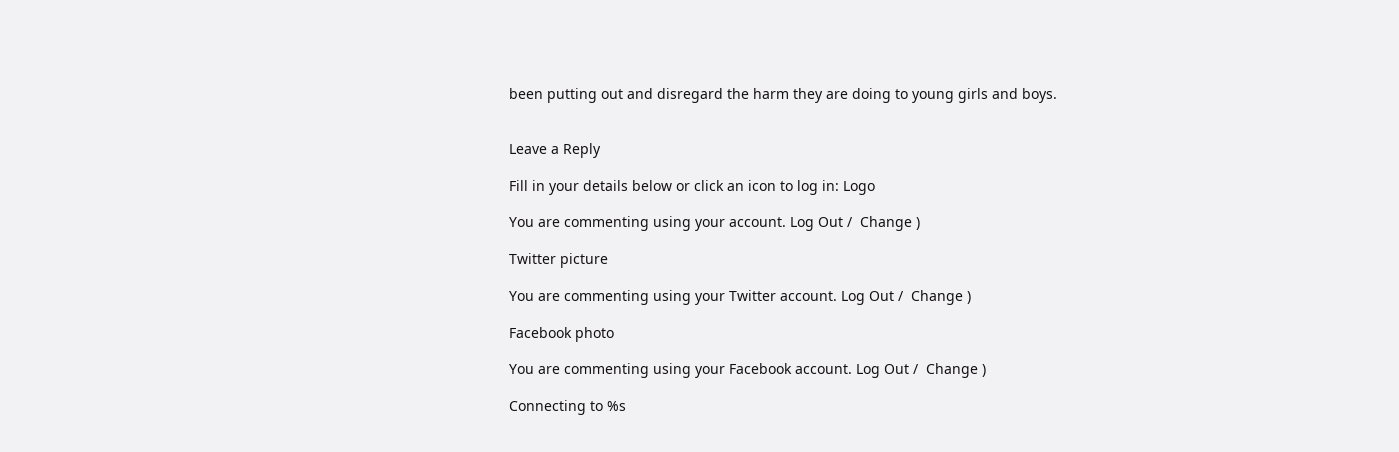been putting out and disregard the harm they are doing to young girls and boys.


Leave a Reply

Fill in your details below or click an icon to log in: Logo

You are commenting using your account. Log Out /  Change )

Twitter picture

You are commenting using your Twitter account. Log Out /  Change )

Facebook photo

You are commenting using your Facebook account. Log Out /  Change )

Connecting to %s